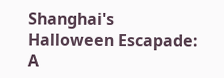Shanghai's Halloween Escapade: A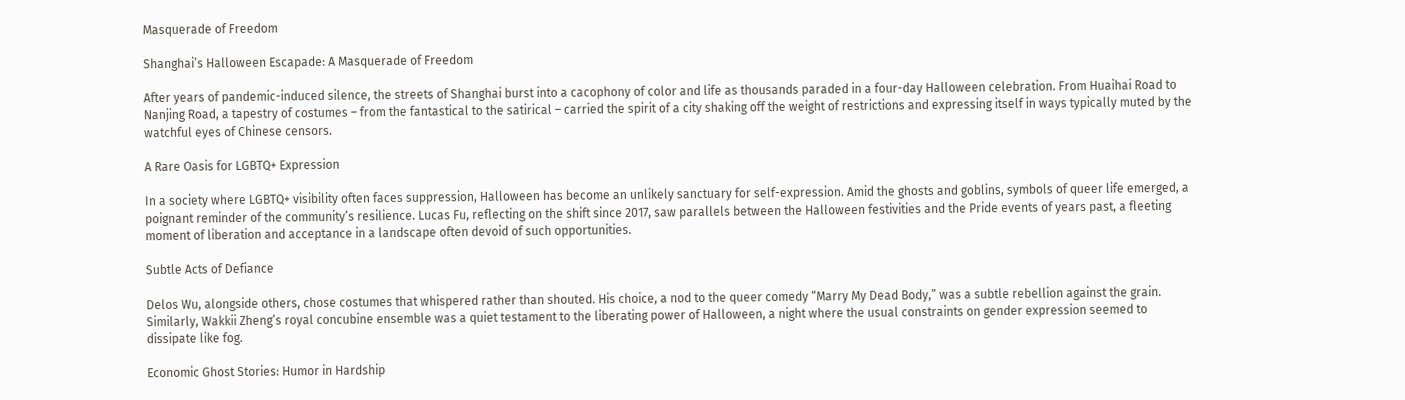Masquerade of Freedom

Shanghai’s Halloween Escapade: A Masquerade of Freedom

After years of pandemic-induced silence, the streets of Shanghai burst into a cacophony of color and life as thousands paraded in a four-day Halloween celebration. From Huaihai Road to Nanjing Road, a tapestry of costumes – from the fantastical to the satirical – carried the spirit of a city shaking off the weight of restrictions and expressing itself in ways typically muted by the watchful eyes of Chinese censors.

A Rare Oasis for LGBTQ+ Expression

In a society where LGBTQ+ visibility often faces suppression, Halloween has become an unlikely sanctuary for self-expression. Amid the ghosts and goblins, symbols of queer life emerged, a poignant reminder of the community’s resilience. Lucas Fu, reflecting on the shift since 2017, saw parallels between the Halloween festivities and the Pride events of years past, a fleeting moment of liberation and acceptance in a landscape often devoid of such opportunities.

Subtle Acts of Defiance

Delos Wu, alongside others, chose costumes that whispered rather than shouted. His choice, a nod to the queer comedy “Marry My Dead Body,” was a subtle rebellion against the grain. Similarly, Wakkii Zheng’s royal concubine ensemble was a quiet testament to the liberating power of Halloween, a night where the usual constraints on gender expression seemed to dissipate like fog.

Economic Ghost Stories: Humor in Hardship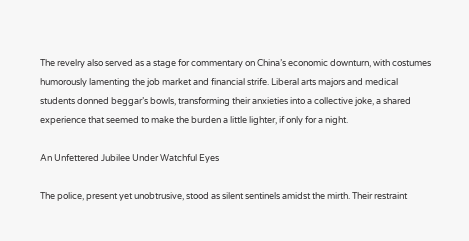The revelry also served as a stage for commentary on China’s economic downturn, with costumes humorously lamenting the job market and financial strife. Liberal arts majors and medical students donned beggar’s bowls, transforming their anxieties into a collective joke, a shared experience that seemed to make the burden a little lighter, if only for a night.

An Unfettered Jubilee Under Watchful Eyes

The police, present yet unobtrusive, stood as silent sentinels amidst the mirth. Their restraint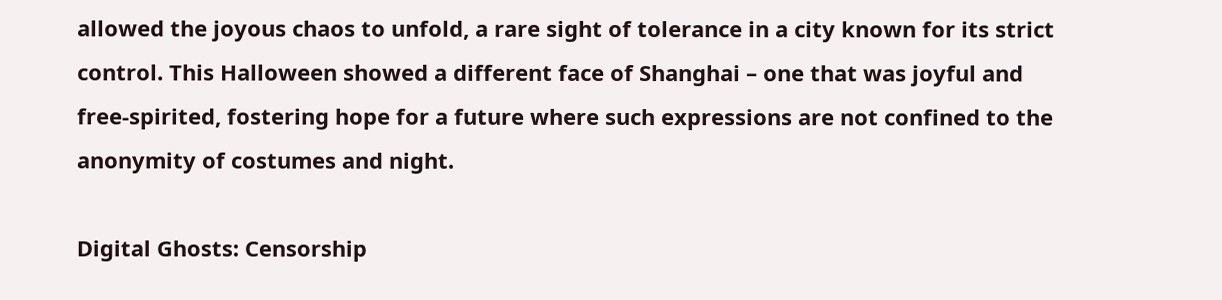allowed the joyous chaos to unfold, a rare sight of tolerance in a city known for its strict control. This Halloween showed a different face of Shanghai – one that was joyful and free-spirited, fostering hope for a future where such expressions are not confined to the anonymity of costumes and night.

Digital Ghosts: Censorship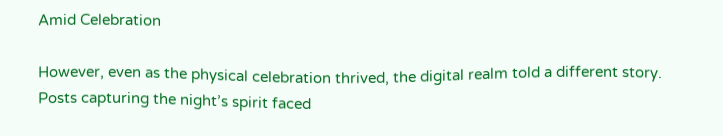Amid Celebration

However, even as the physical celebration thrived, the digital realm told a different story. Posts capturing the night’s spirit faced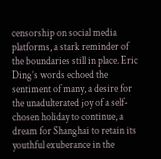censorship on social media platforms, a stark reminder of the boundaries still in place. Eric Ding’s words echoed the sentiment of many, a desire for the unadulterated joy of a self-chosen holiday to continue, a dream for Shanghai to retain its youthful exuberance in the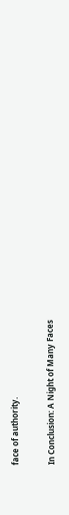face of authority.

In Conclusion: A Night of Many Faces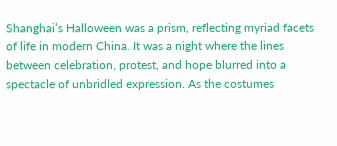Shanghai’s Halloween was a prism, reflecting myriad facets of life in modern China. It was a night where the lines between celebration, protest, and hope blurred into a spectacle of unbridled expression. As the costumes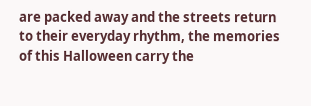are packed away and the streets return to their everyday rhythm, the memories of this Halloween carry the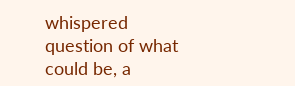whispered question of what could be, a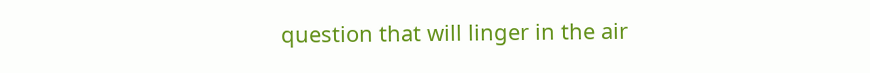question that will linger in the air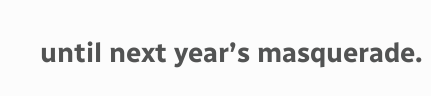until next year’s masquerade.